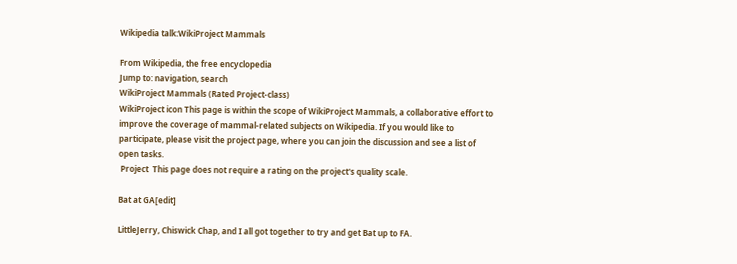Wikipedia talk:WikiProject Mammals

From Wikipedia, the free encyclopedia
Jump to: navigation, search
WikiProject Mammals (Rated Project-class)
WikiProject icon This page is within the scope of WikiProject Mammals, a collaborative effort to improve the coverage of mammal-related subjects on Wikipedia. If you would like to participate, please visit the project page, where you can join the discussion and see a list of open tasks.
 Project  This page does not require a rating on the project's quality scale.

Bat at GA[edit]

LittleJerry, Chiswick Chap, and I all got together to try and get Bat up to FA.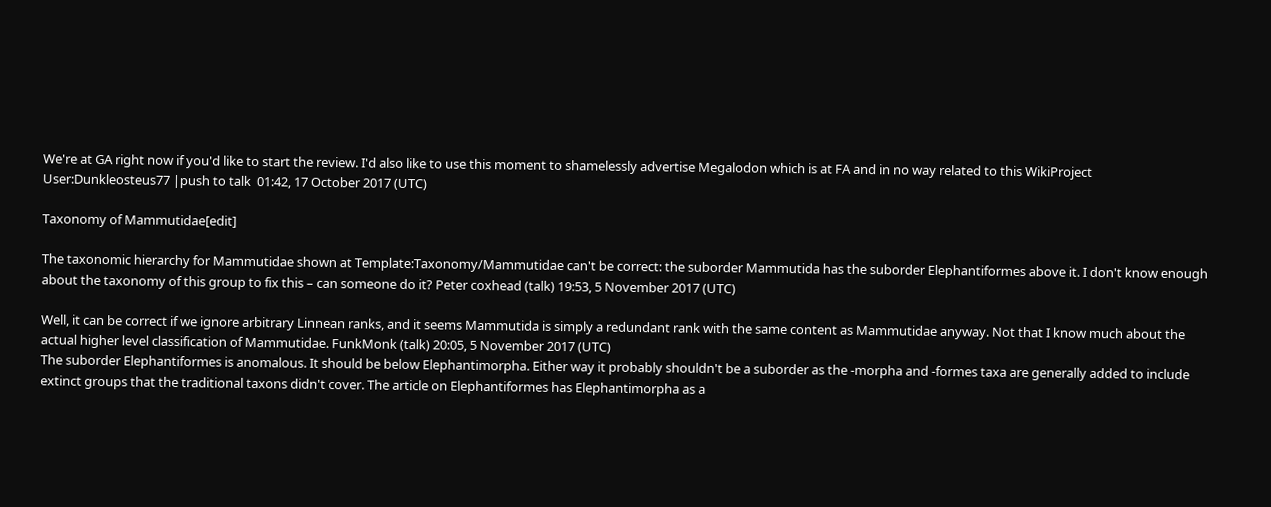We're at GA right now if you'd like to start the review. I'd also like to use this moment to shamelessly advertise Megalodon which is at FA and in no way related to this WikiProject   User:Dunkleosteus77 |push to talk  01:42, 17 October 2017 (UTC)

Taxonomy of Mammutidae[edit]

The taxonomic hierarchy for Mammutidae shown at Template:Taxonomy/Mammutidae can't be correct: the suborder Mammutida has the suborder Elephantiformes above it. I don't know enough about the taxonomy of this group to fix this – can someone do it? Peter coxhead (talk) 19:53, 5 November 2017 (UTC)

Well, it can be correct if we ignore arbitrary Linnean ranks, and it seems Mammutida is simply a redundant rank with the same content as Mammutidae anyway. Not that I know much about the actual higher level classification of Mammutidae. FunkMonk (talk) 20:05, 5 November 2017 (UTC)
The suborder Elephantiformes is anomalous. It should be below Elephantimorpha. Either way it probably shouldn't be a suborder as the -morpha and -formes taxa are generally added to include extinct groups that the traditional taxons didn't cover. The article on Elephantiformes has Elephantimorpha as a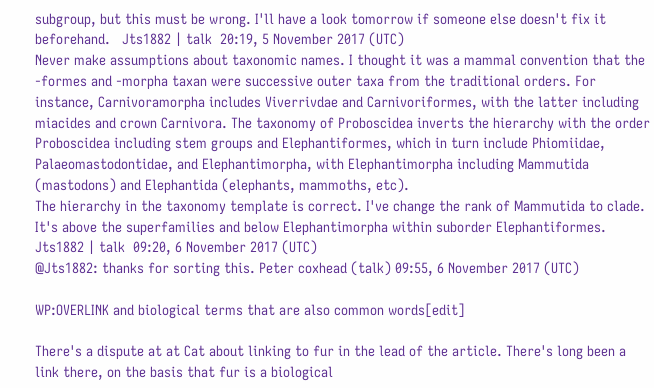subgroup, but this must be wrong. I'll have a look tomorrow if someone else doesn't fix it beforehand.   Jts1882 | talk  20:19, 5 November 2017 (UTC)
Never make assumptions about taxonomic names. I thought it was a mammal convention that the -formes and -morpha taxan were successive outer taxa from the traditional orders. For instance, Carnivoramorpha includes Viverrivdae and Carnivoriformes, with the latter including miacides and crown Carnivora. The taxonomy of Proboscidea inverts the hierarchy with the order Proboscidea including stem groups and Elephantiformes, which in turn include Phiomiidae, Palaeomastodontidae, and Elephantimorpha, with Elephantimorpha including Mammutida (mastodons) and Elephantida (elephants, mammoths, etc).
The hierarchy in the taxonomy template is correct. I've change the rank of Mammutida to clade. It's above the superfamilies and below Elephantimorpha within suborder Elephantiformes.   Jts1882 | talk  09:20, 6 November 2017 (UTC)
@Jts1882: thanks for sorting this. Peter coxhead (talk) 09:55, 6 November 2017 (UTC)

WP:OVERLINK and biological terms that are also common words[edit]

There's a dispute at at Cat about linking to fur in the lead of the article. There's long been a link there, on the basis that fur is a biological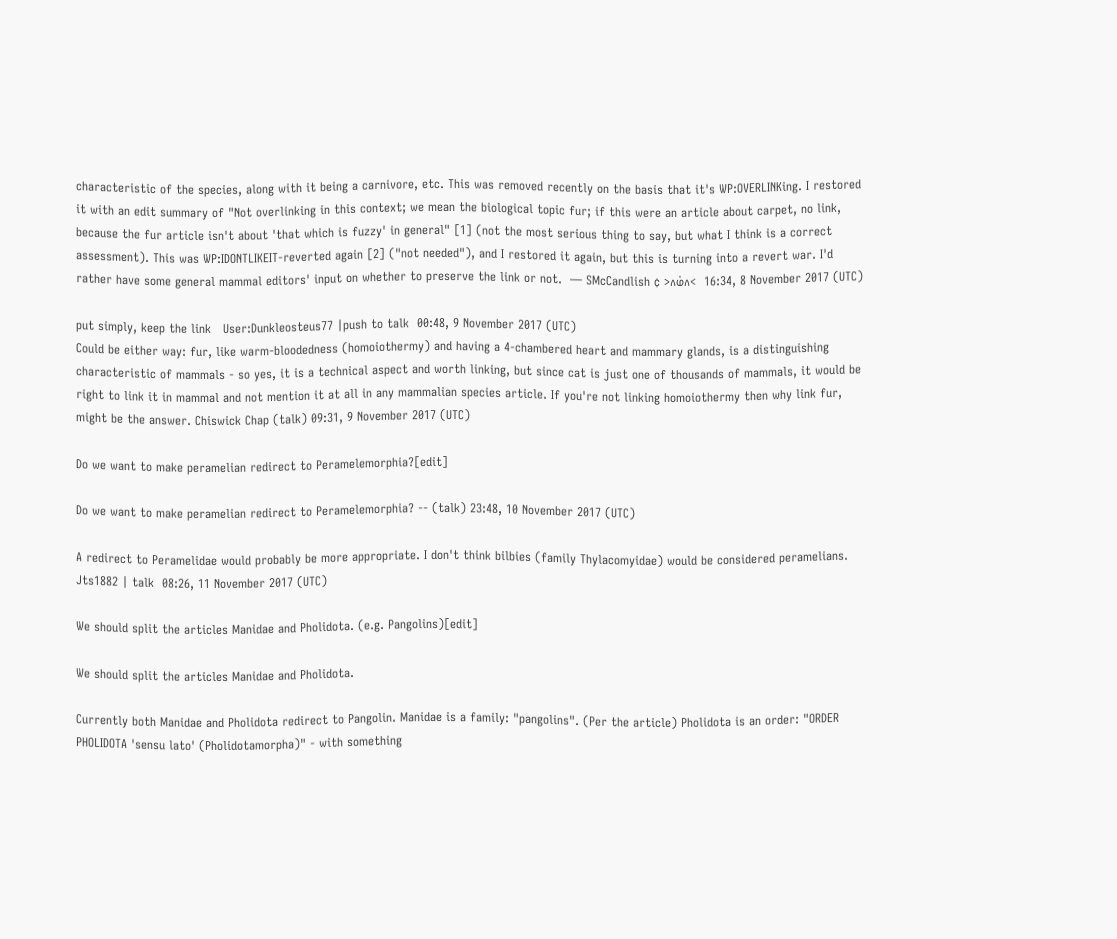characteristic of the species, along with it being a carnivore, etc. This was removed recently on the basis that it's WP:OVERLINKing. I restored it with an edit summary of "Not overlinking in this context; we mean the biological topic fur; if this were an article about carpet, no link, because the fur article isn't about 'that which is fuzzy' in general" [1] (not the most serious thing to say, but what I think is a correct assessment). This was WP:IDONTLIKEIT-reverted again [2] ("not needed"), and I restored it again, but this is turning into a revert war. I'd rather have some general mammal editors' input on whether to preserve the link or not.  — SMcCandlish ¢ >ʌⱷ҅ʌ<  16:34, 8 November 2017 (UTC)

put simply, keep the link   User:Dunkleosteus77 |push to talk  00:48, 9 November 2017 (UTC)
Could be either way: fur, like warm-bloodedness (homoiothermy) and having a 4-chambered heart and mammary glands, is a distinguishing characteristic of mammals - so yes, it is a technical aspect and worth linking, but since cat is just one of thousands of mammals, it would be right to link it in mammal and not mention it at all in any mammalian species article. If you're not linking homoiothermy then why link fur, might be the answer. Chiswick Chap (talk) 09:31, 9 November 2017 (UTC)

Do we want to make peramelian redirect to Peramelemorphia?[edit]

Do we want to make peramelian redirect to Peramelemorphia? -- (talk) 23:48, 10 November 2017 (UTC)

A redirect to Peramelidae would probably be more appropriate. I don't think bilbies (family Thylacomyidae) would be considered peramelians.   Jts1882 | talk  08:26, 11 November 2017 (UTC)

We should split the articles Manidae and Pholidota. (e.g. Pangolins)[edit]

We should split the articles Manidae and Pholidota.

Currently both Manidae and Pholidota redirect to Pangolin. Manidae is a family: "pangolins". (Per the article) Pholidota is an order: "ORDER PHOLIDOTA 'sensu lato' (Pholidotamorpha)" - with something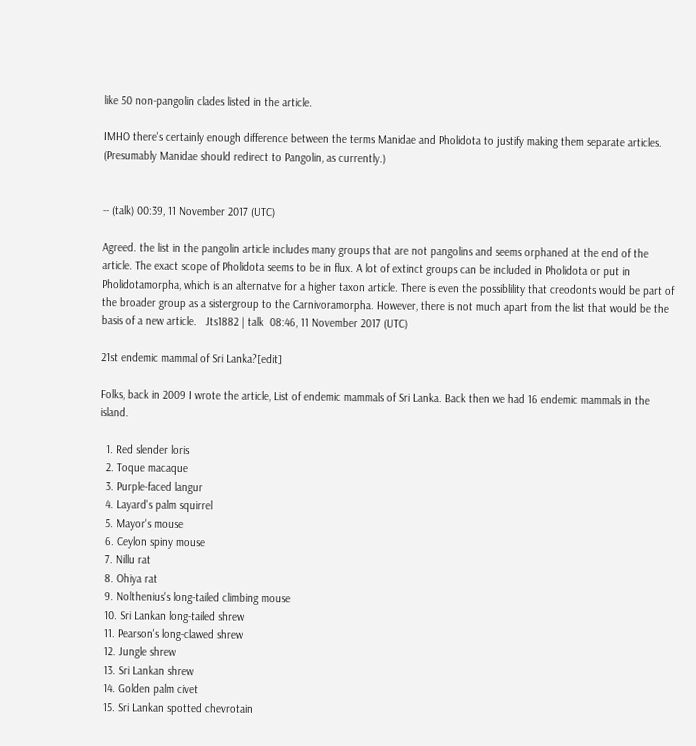like 50 non-pangolin clades listed in the article.

IMHO there's certainly enough difference between the terms Manidae and Pholidota to justify making them separate articles. (Presumably Manidae should redirect to Pangolin, as currently.)


-- (talk) 00:39, 11 November 2017 (UTC)

Agreed. the list in the pangolin article includes many groups that are not pangolins and seems orphaned at the end of the article. The exact scope of Pholidota seems to be in flux. A lot of extinct groups can be included in Pholidota or put in Pholidotamorpha, which is an alternatve for a higher taxon article. There is even the possiblility that creodonts would be part of the broader group as a sistergroup to the Carnivoramorpha. However, there is not much apart from the list that would be the basis of a new article.   Jts1882 | talk  08:46, 11 November 2017 (UTC)

21st endemic mammal of Sri Lanka?[edit]

Folks, back in 2009 I wrote the article, List of endemic mammals of Sri Lanka. Back then we had 16 endemic mammals in the island.

  1. Red slender loris
  2. Toque macaque
  3. Purple-faced langur
  4. Layard's palm squirrel
  5. Mayor's mouse
  6. Ceylon spiny mouse
  7. Nillu rat
  8. Ohiya rat
  9. Nolthenius's long-tailed climbing mouse
  10. Sri Lankan long-tailed shrew
  11. Pearson's long-clawed shrew
  12. Jungle shrew
  13. Sri Lankan shrew
  14. Golden palm civet
  15. Sri Lankan spotted chevrotain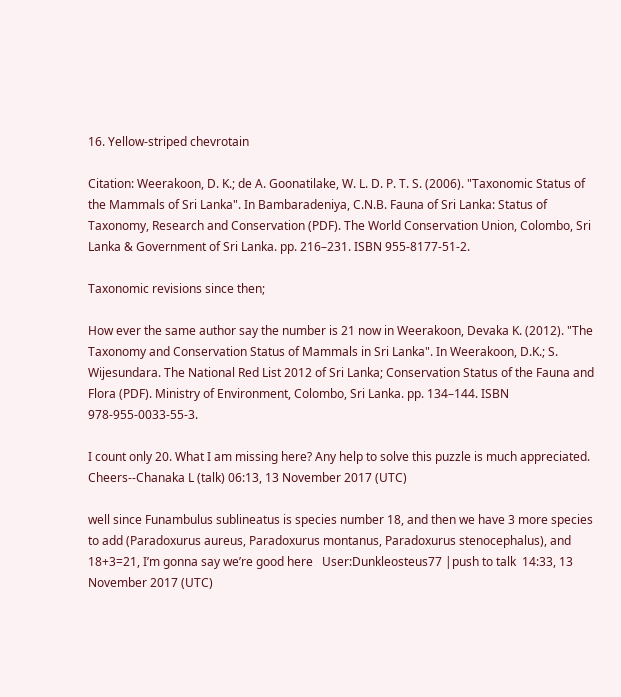16. Yellow-striped chevrotain

Citation: Weerakoon, D. K.; de A. Goonatilake, W. L. D. P. T. S. (2006). "Taxonomic Status of the Mammals of Sri Lanka". In Bambaradeniya, C.N.B. Fauna of Sri Lanka: Status of Taxonomy, Research and Conservation (PDF). The World Conservation Union, Colombo, Sri Lanka & Government of Sri Lanka. pp. 216–231. ISBN 955-8177-51-2.

Taxonomic revisions since then;

How ever the same author say the number is 21 now in Weerakoon, Devaka K. (2012). "The Taxonomy and Conservation Status of Mammals in Sri Lanka". In Weerakoon, D.K.; S. Wijesundara. The National Red List 2012 of Sri Lanka; Conservation Status of the Fauna and Flora (PDF). Ministry of Environment, Colombo, Sri Lanka. pp. 134–144. ISBN 978-955-0033-55-3.

I count only 20. What I am missing here? Any help to solve this puzzle is much appreciated. Cheers--Chanaka L (talk) 06:13, 13 November 2017 (UTC)

well since Funambulus sublineatus is species number 18, and then we have 3 more species to add (Paradoxurus aureus, Paradoxurus montanus, Paradoxurus stenocephalus), and 18+3=21, I’m gonna say we’re good here   User:Dunkleosteus77 |push to talk  14:33, 13 November 2017 (UTC)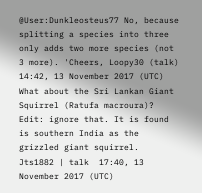@User:Dunkleosteus77 No, because splitting a species into three only adds two more species (not 3 more). 'Cheers, Loopy30 (talk) 14:42, 13 November 2017 (UTC)
What about the Sri Lankan Giant Squirrel (Ratufa macroura)? Edit: ignore that. It is found is southern India as the grizzled giant squirrel.  Jts1882 | talk  17:40, 13 November 2017 (UTC)